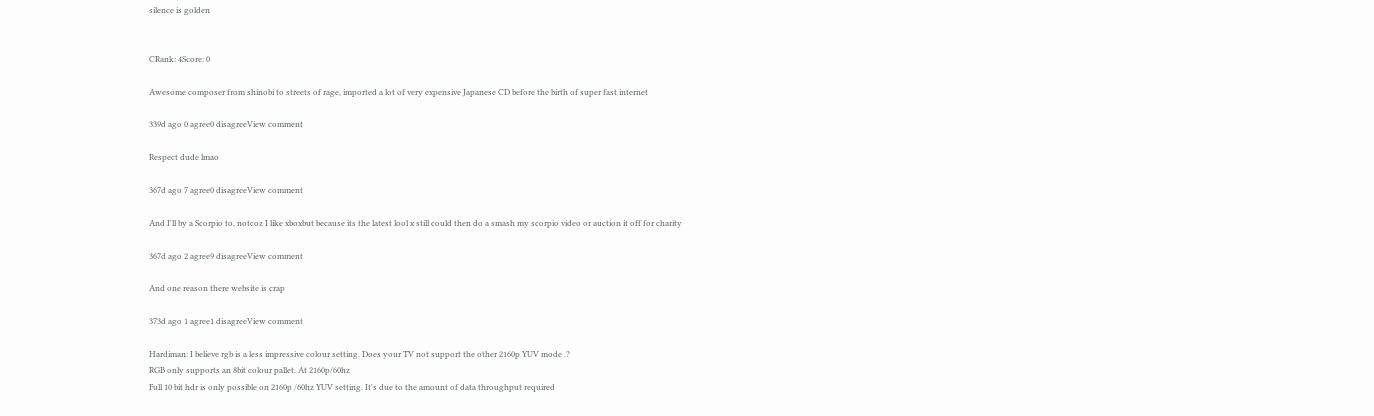silence is golden


CRank: 4Score: 0

Awesome composer from shinobi to streets of rage, imported a lot of very expensive Japanese CD before the birth of super fast internet

339d ago 0 agree0 disagreeView comment

Respect dude lmao

367d ago 7 agree0 disagreeView comment

And I'll by a Scorpio to, notcoz I like xboxbut because its the latest lool x still could then do a smash my scorpio video or auction it off for charity

367d ago 2 agree9 disagreeView comment

And one reason there website is crap

373d ago 1 agree1 disagreeView comment

Hardiman: I believe rgb is a less impressive colour setting. Does your TV not support the other 2160p YUV mode .?
RGB only supports an 8bit colour pallet. At 2160p/60hz
Full 10 bit hdr is only possible on 2160p /60hz YUV setting. It's due to the amount of data throughput required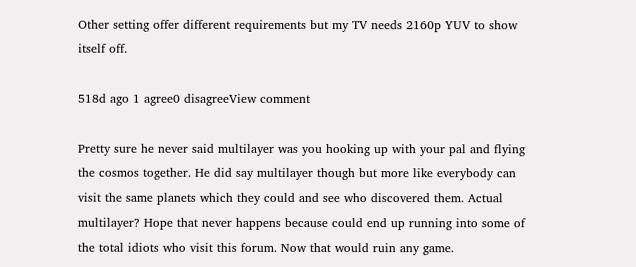Other setting offer different requirements but my TV needs 2160p YUV to show itself off.

518d ago 1 agree0 disagreeView comment

Pretty sure he never said multilayer was you hooking up with your pal and flying the cosmos together. He did say multilayer though but more like everybody can visit the same planets which they could and see who discovered them. Actual multilayer? Hope that never happens because could end up running into some of the total idiots who visit this forum. Now that would ruin any game.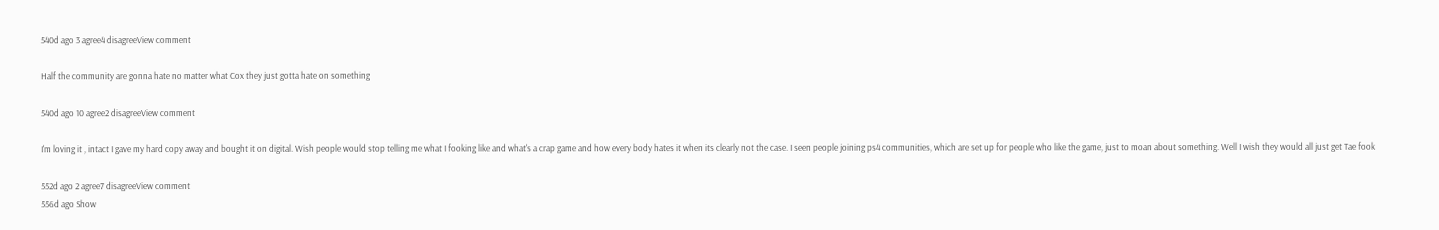540d ago 3 agree4 disagreeView comment

Half the community are gonna hate no matter what Cox they just gotta hate on something

540d ago 10 agree2 disagreeView comment

I'm loving it , intact I gave my hard copy away and bought it on digital. Wish people would stop telling me what I fooking like and what's a crap game and how every body hates it when its clearly not the case. I seen people joining ps4 communities, which are set up for people who like the game, just to moan about something. Well I wish they would all just get Tae fook

552d ago 2 agree7 disagreeView comment
556d ago Show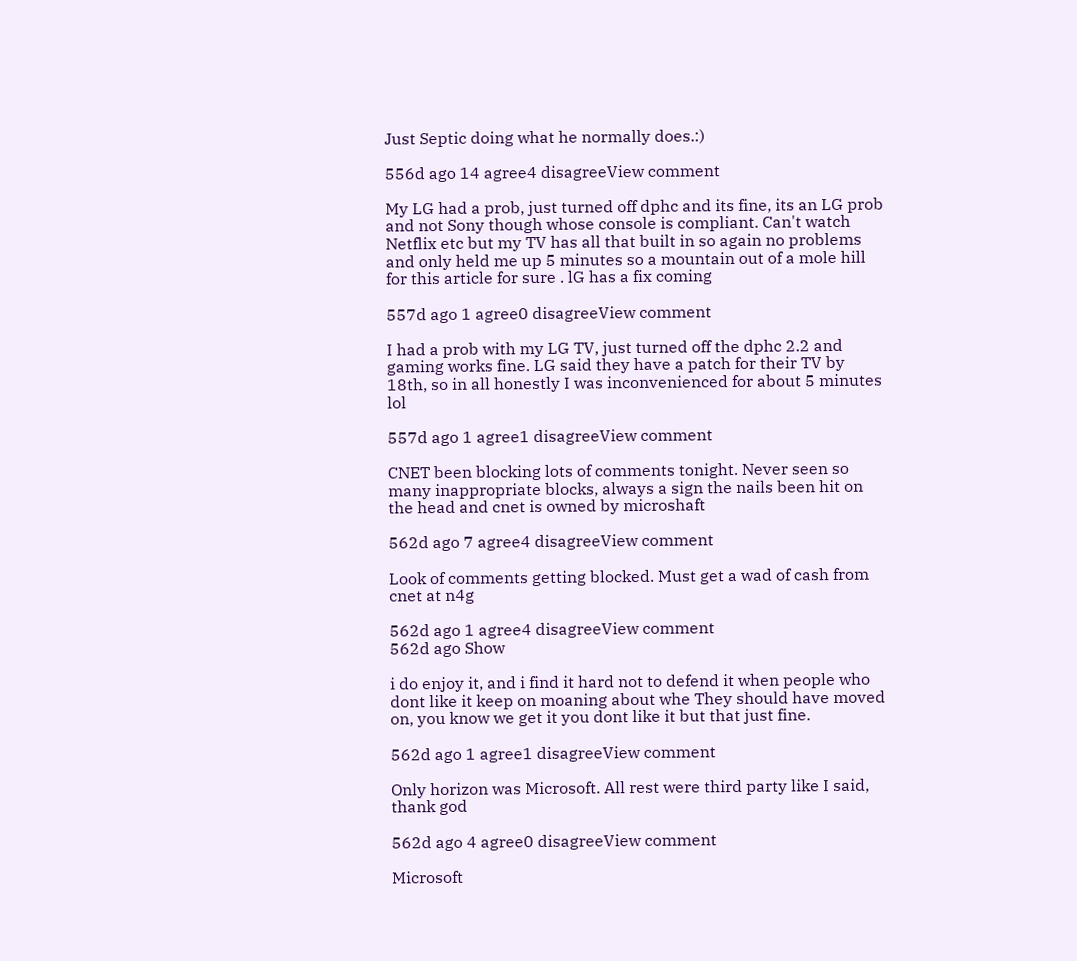Just Septic doing what he normally does.:)

556d ago 14 agree4 disagreeView comment

My LG had a prob, just turned off dphc and its fine, its an LG prob and not Sony though whose console is compliant. Can't watch Netflix etc but my TV has all that built in so again no problems and only held me up 5 minutes so a mountain out of a mole hill for this article for sure . lG has a fix coming

557d ago 1 agree0 disagreeView comment

I had a prob with my LG TV, just turned off the dphc 2.2 and gaming works fine. LG said they have a patch for their TV by 18th, so in all honestly I was inconvenienced for about 5 minutes lol

557d ago 1 agree1 disagreeView comment

CNET been blocking lots of comments tonight. Never seen so many inappropriate blocks, always a sign the nails been hit on the head and cnet is owned by microshaft

562d ago 7 agree4 disagreeView comment

Look of comments getting blocked. Must get a wad of cash from cnet at n4g

562d ago 1 agree4 disagreeView comment
562d ago Show

i do enjoy it, and i find it hard not to defend it when people who dont like it keep on moaning about whe They should have moved on, you know we get it you dont like it but that just fine.

562d ago 1 agree1 disagreeView comment

Only horizon was Microsoft. All rest were third party like I said, thank god

562d ago 4 agree0 disagreeView comment

Microsoft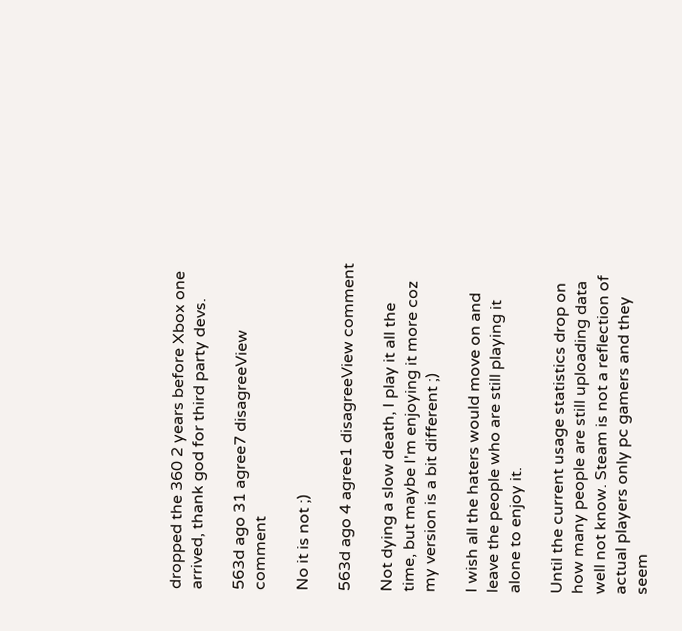dropped the 360 2 years before Xbox one arrived, thank god for third party devs.

563d ago 31 agree7 disagreeView comment

No it is not ;)

563d ago 4 agree1 disagreeView comment

Not dying a slow death, I play it all the time, but maybe I'm enjoying it more coz my version is a bit different ;)

I wish all the haters would move on and leave the people who are still playing it alone to enjoy it.

Until the current usage statistics drop on how many people are still uploading data well not know. Steam is not a reflection of actual players only pc gamers and they seem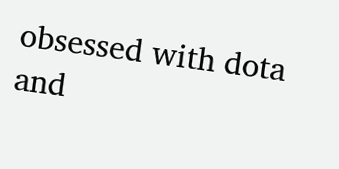obsessed with dota and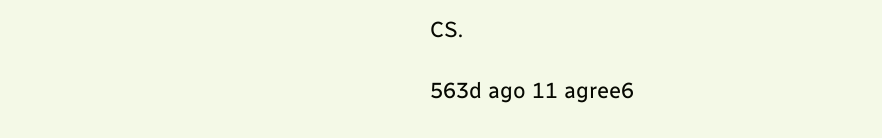CS.

563d ago 11 agree6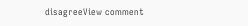disagreeView comment